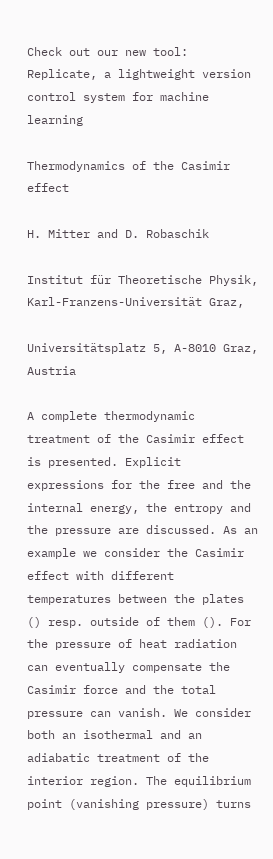Check out our new tool: Replicate, a lightweight version control system for machine learning

Thermodynamics of the Casimir effect

H. Mitter and D. Robaschik

Institut für Theoretische Physik, Karl-Franzens-Universität Graz,

Universitätsplatz 5, A-8010 Graz, Austria

A complete thermodynamic treatment of the Casimir effect is presented. Explicit expressions for the free and the internal energy, the entropy and the pressure are discussed. As an example we consider the Casimir effect with different temperatures between the plates () resp. outside of them (). For the pressure of heat radiation can eventually compensate the Casimir force and the total pressure can vanish. We consider both an isothermal and an adiabatic treatment of the interior region. The equilibrium point (vanishing pressure) turns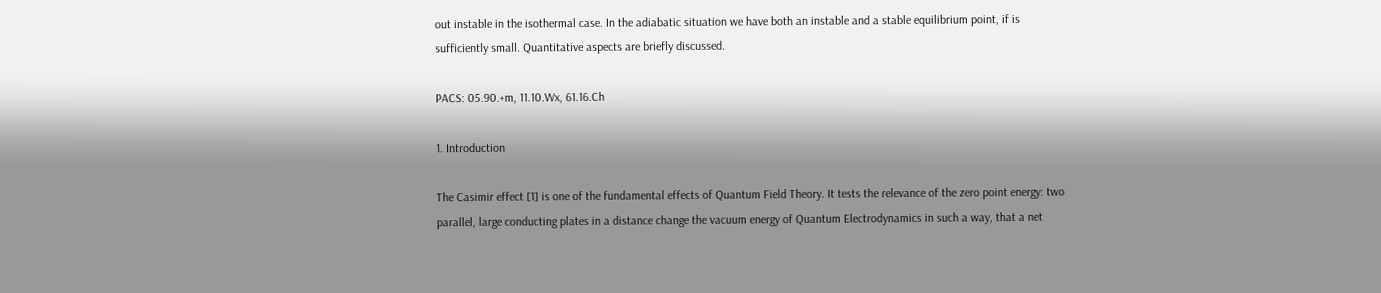out instable in the isothermal case. In the adiabatic situation we have both an instable and a stable equilibrium point, if is sufficiently small. Quantitative aspects are briefly discussed.

PACS: 05.90.+m, 11.10.Wx, 61.16.Ch

1. Introduction

The Casimir effect [1] is one of the fundamental effects of Quantum Field Theory. It tests the relevance of the zero point energy: two parallel, large conducting plates in a distance change the vacuum energy of Quantum Electrodynamics in such a way, that a net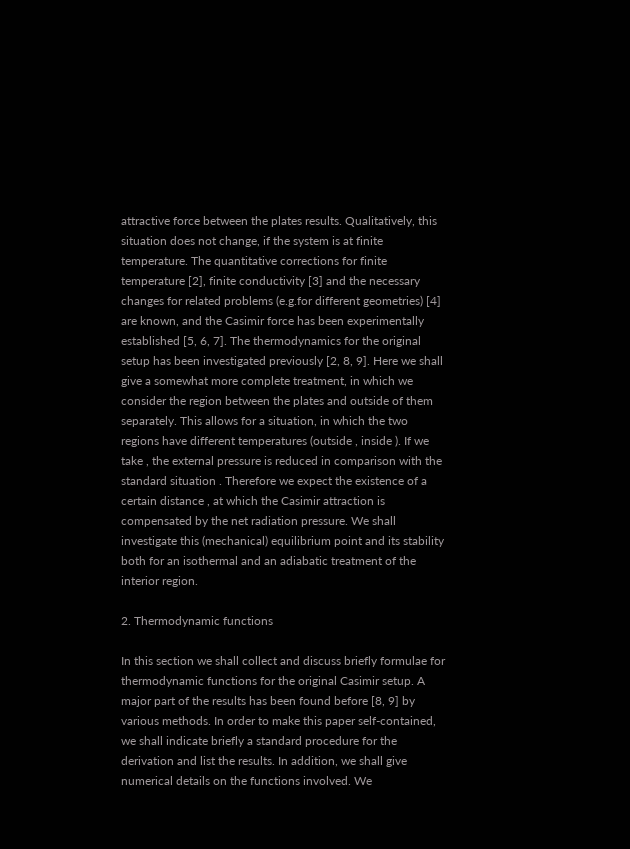attractive force between the plates results. Qualitatively, this situation does not change, if the system is at finite temperature. The quantitative corrections for finite temperature [2], finite conductivity [3] and the necessary changes for related problems (e.g.for different geometries) [4] are known, and the Casimir force has been experimentally established [5, 6, 7]. The thermodynamics for the original setup has been investigated previously [2, 8, 9]. Here we shall give a somewhat more complete treatment, in which we consider the region between the plates and outside of them separately. This allows for a situation, in which the two regions have different temperatures (outside , inside ). If we take , the external pressure is reduced in comparison with the standard situation . Therefore we expect the existence of a certain distance , at which the Casimir attraction is compensated by the net radiation pressure. We shall investigate this (mechanical) equilibrium point and its stability both for an isothermal and an adiabatic treatment of the interior region.

2. Thermodynamic functions

In this section we shall collect and discuss briefly formulae for thermodynamic functions for the original Casimir setup. A major part of the results has been found before [8, 9] by various methods. In order to make this paper self-contained, we shall indicate briefly a standard procedure for the derivation and list the results. In addition, we shall give numerical details on the functions involved. We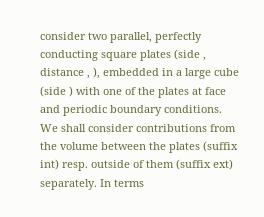consider two parallel, perfectly conducting square plates (side , distance , ), embedded in a large cube (side ) with one of the plates at face and periodic boundary conditions. We shall consider contributions from the volume between the plates (suffix int) resp. outside of them (suffix ext) separately. In terms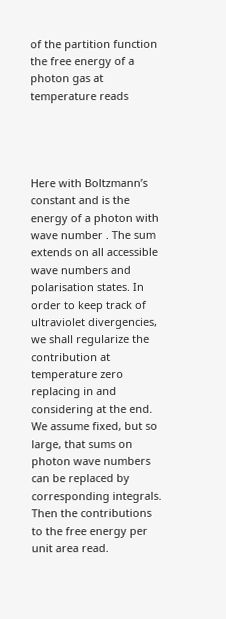of the partition function the free energy of a photon gas at temperature reads




Here with Boltzmann’s constant and is the energy of a photon with wave number . The sum extends on all accessible wave numbers and polarisation states. In order to keep track of ultraviolet divergencies, we shall regularize the contribution at temperature zero replacing in and considering at the end. We assume fixed, but so large, that sums on photon wave numbers can be replaced by corresponding integrals. Then the contributions to the free energy per unit area read.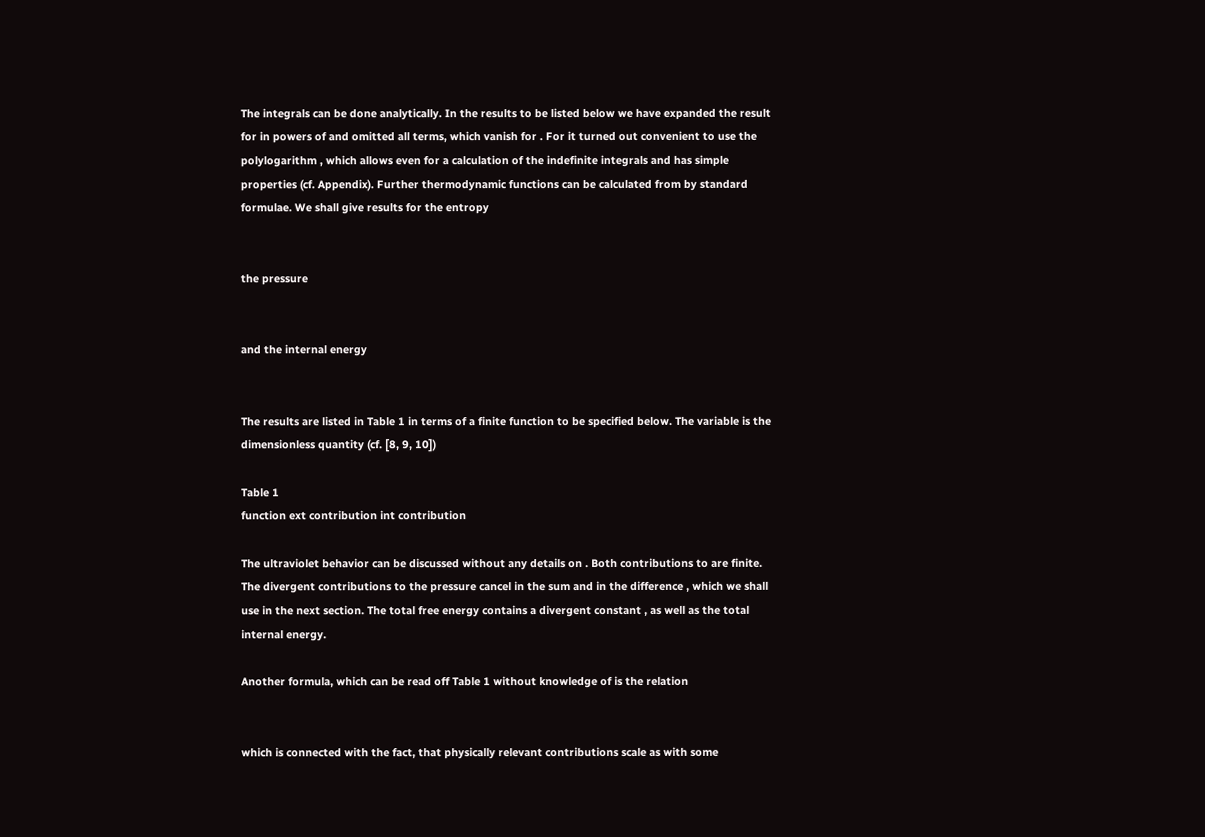The integrals can be done analytically. In the results to be listed below we have expanded the result for in powers of and omitted all terms, which vanish for . For it turned out convenient to use the polylogarithm , which allows even for a calculation of the indefinite integrals and has simple properties (cf. Appendix). Further thermodynamic functions can be calculated from by standard formulae. We shall give results for the entropy


the pressure


and the internal energy


The results are listed in Table 1 in terms of a finite function to be specified below. The variable is the dimensionless quantity (cf. [8, 9, 10])

Table 1
function ext contribution int contribution

The ultraviolet behavior can be discussed without any details on . Both contributions to are finite. The divergent contributions to the pressure cancel in the sum and in the difference , which we shall use in the next section. The total free energy contains a divergent constant , as well as the total internal energy.

Another formula, which can be read off Table 1 without knowledge of is the relation


which is connected with the fact, that physically relevant contributions scale as with some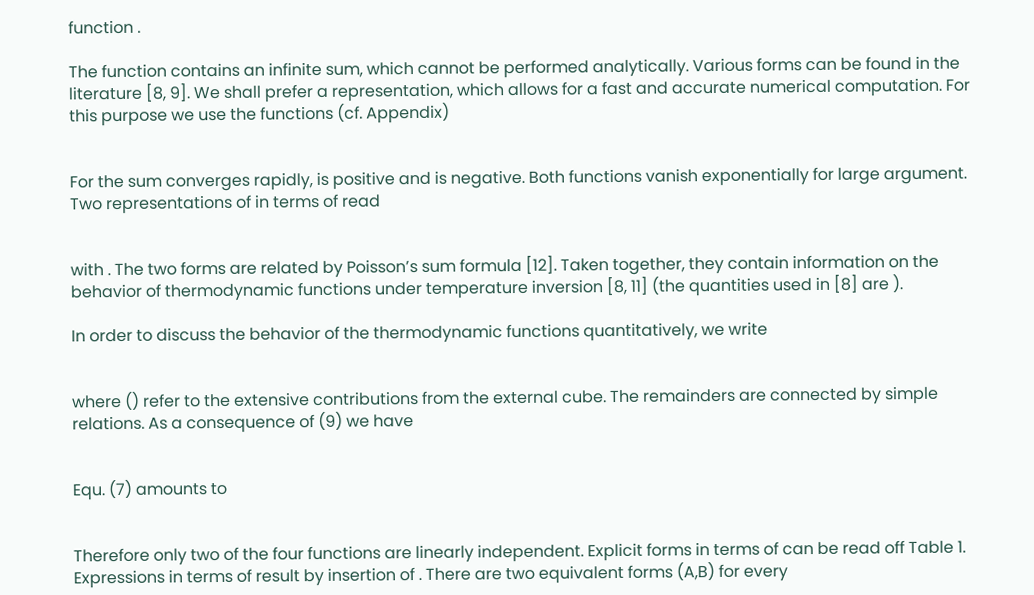function .

The function contains an infinite sum, which cannot be performed analytically. Various forms can be found in the literature [8, 9]. We shall prefer a representation, which allows for a fast and accurate numerical computation. For this purpose we use the functions (cf. Appendix)


For the sum converges rapidly, is positive and is negative. Both functions vanish exponentially for large argument. Two representations of in terms of read


with . The two forms are related by Poisson’s sum formula [12]. Taken together, they contain information on the behavior of thermodynamic functions under temperature inversion [8, 11] (the quantities used in [8] are ).

In order to discuss the behavior of the thermodynamic functions quantitatively, we write


where () refer to the extensive contributions from the external cube. The remainders are connected by simple relations. As a consequence of (9) we have


Equ. (7) amounts to


Therefore only two of the four functions are linearly independent. Explicit forms in terms of can be read off Table 1. Expressions in terms of result by insertion of . There are two equivalent forms (A,B) for every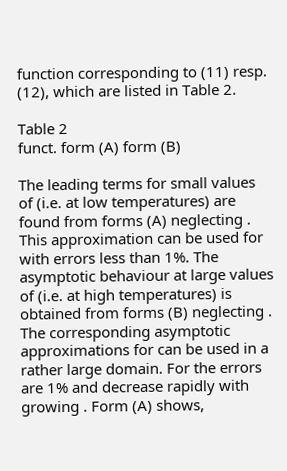function corresponding to (11) resp. (12), which are listed in Table 2.

Table 2
funct. form (A) form (B)

The leading terms for small values of (i.e. at low temperatures) are found from forms (A) neglecting . This approximation can be used for with errors less than 1%. The asymptotic behaviour at large values of (i.e. at high temperatures) is obtained from forms (B) neglecting . The corresponding asymptotic approximations for can be used in a rather large domain. For the errors are 1% and decrease rapidly with growing . Form (A) shows,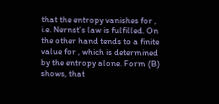that the entropy vanishes for , i.e. Nernst’s law is fulfilled. On the other hand tends to a finite value for , which is determined by the entropy alone. Form (B) shows, that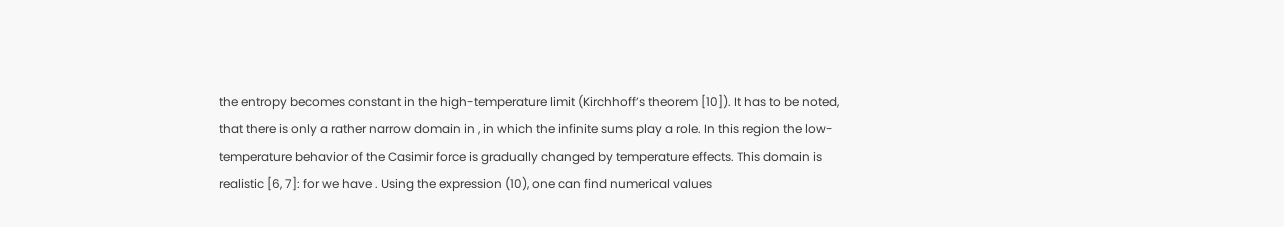the entropy becomes constant in the high-temperature limit (Kirchhoff’s theorem [10]). It has to be noted, that there is only a rather narrow domain in , in which the infinite sums play a role. In this region the low-temperature behavior of the Casimir force is gradually changed by temperature effects. This domain is realistic [6, 7]: for we have . Using the expression (10), one can find numerical values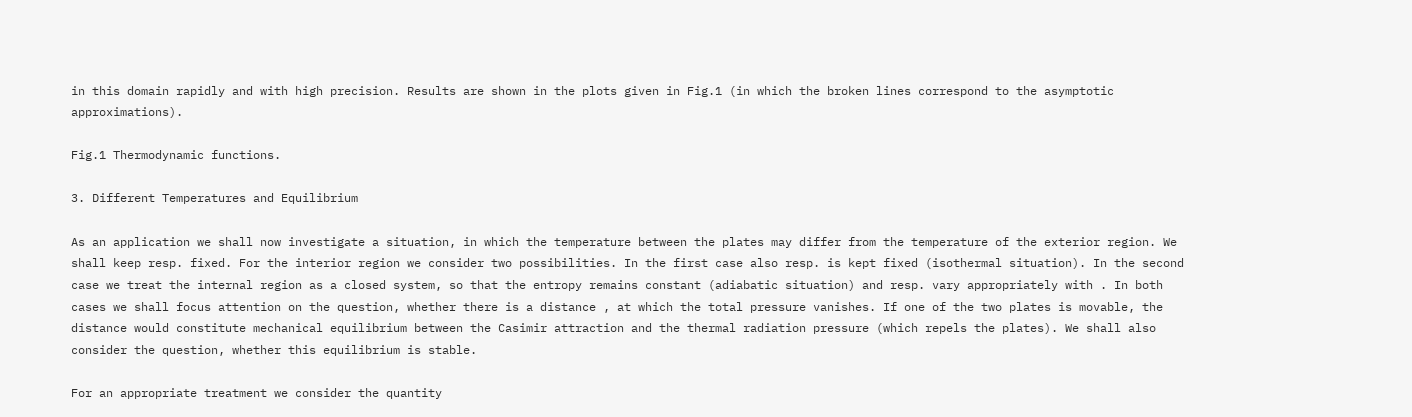in this domain rapidly and with high precision. Results are shown in the plots given in Fig.1 (in which the broken lines correspond to the asymptotic approximations).

Fig.1 Thermodynamic functions.

3. Different Temperatures and Equilibrium

As an application we shall now investigate a situation, in which the temperature between the plates may differ from the temperature of the exterior region. We shall keep resp. fixed. For the interior region we consider two possibilities. In the first case also resp. is kept fixed (isothermal situation). In the second case we treat the internal region as a closed system, so that the entropy remains constant (adiabatic situation) and resp. vary appropriately with . In both cases we shall focus attention on the question, whether there is a distance , at which the total pressure vanishes. If one of the two plates is movable, the distance would constitute mechanical equilibrium between the Casimir attraction and the thermal radiation pressure (which repels the plates). We shall also consider the question, whether this equilibrium is stable.

For an appropriate treatment we consider the quantity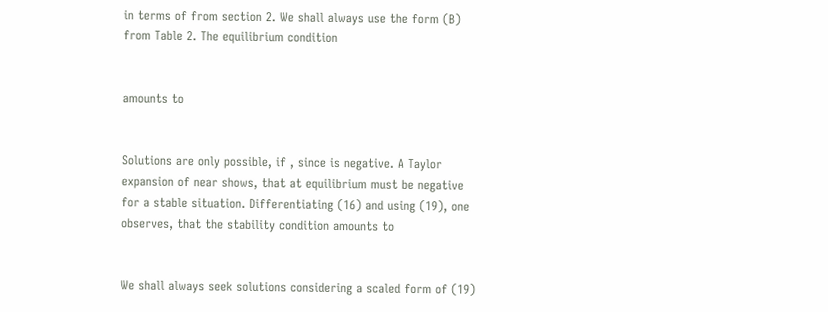in terms of from section 2. We shall always use the form (B) from Table 2. The equilibrium condition


amounts to


Solutions are only possible, if , since is negative. A Taylor expansion of near shows, that at equilibrium must be negative for a stable situation. Differentiating (16) and using (19), one observes, that the stability condition amounts to


We shall always seek solutions considering a scaled form of (19)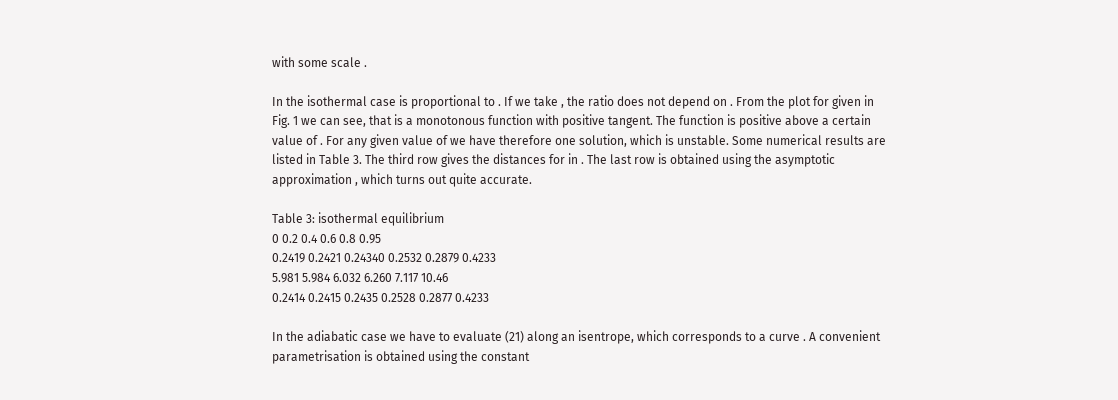with some scale .

In the isothermal case is proportional to . If we take , the ratio does not depend on . From the plot for given in Fig. 1 we can see, that is a monotonous function with positive tangent. The function is positive above a certain value of . For any given value of we have therefore one solution, which is unstable. Some numerical results are listed in Table 3. The third row gives the distances for in . The last row is obtained using the asymptotic approximation , which turns out quite accurate.

Table 3: isothermal equilibrium
0 0.2 0.4 0.6 0.8 0.95
0.2419 0.2421 0.24340 0.2532 0.2879 0.4233
5.981 5.984 6.032 6.260 7.117 10.46
0.2414 0.2415 0.2435 0.2528 0.2877 0.4233

In the adiabatic case we have to evaluate (21) along an isentrope, which corresponds to a curve . A convenient parametrisation is obtained using the constant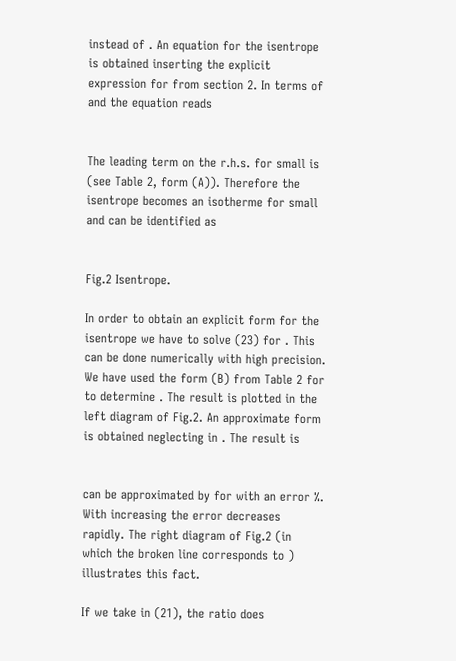instead of . An equation for the isentrope is obtained inserting the explicit expression for from section 2. In terms of and the equation reads


The leading term on the r.h.s. for small is (see Table 2, form (A)). Therefore the isentrope becomes an isotherme for small and can be identified as


Fig.2 Isentrope.

In order to obtain an explicit form for the isentrope we have to solve (23) for . This can be done numerically with high precision. We have used the form (B) from Table 2 for to determine . The result is plotted in the left diagram of Fig.2. An approximate form is obtained neglecting in . The result is


can be approximated by for with an error %. With increasing the error decreases rapidly. The right diagram of Fig.2 (in which the broken line corresponds to ) illustrates this fact.

If we take in (21), the ratio does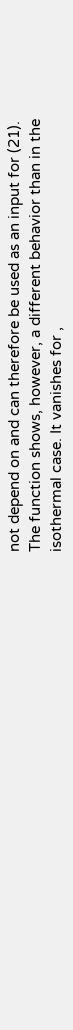not depend on and can therefore be used as an input for (21). The function shows, however, a different behavior than in the isothermal case. It vanishes for ,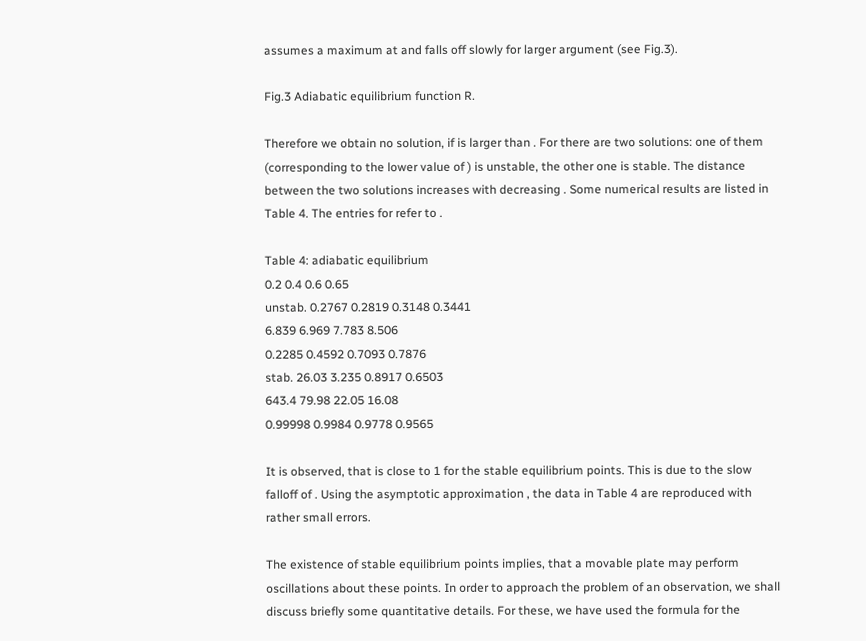assumes a maximum at and falls off slowly for larger argument (see Fig.3).

Fig.3 Adiabatic equilibrium function R.

Therefore we obtain no solution, if is larger than . For there are two solutions: one of them (corresponding to the lower value of ) is unstable, the other one is stable. The distance between the two solutions increases with decreasing . Some numerical results are listed in Table 4. The entries for refer to .

Table 4: adiabatic equilibrium
0.2 0.4 0.6 0.65
unstab. 0.2767 0.2819 0.3148 0.3441
6.839 6.969 7.783 8.506
0.2285 0.4592 0.7093 0.7876
stab. 26.03 3.235 0.8917 0.6503
643.4 79.98 22.05 16.08
0.99998 0.9984 0.9778 0.9565

It is observed, that is close to 1 for the stable equilibrium points. This is due to the slow falloff of . Using the asymptotic approximation , the data in Table 4 are reproduced with rather small errors.

The existence of stable equilibrium points implies, that a movable plate may perform oscillations about these points. In order to approach the problem of an observation, we shall discuss briefly some quantitative details. For these, we have used the formula for the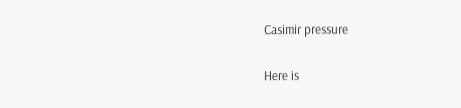Casimir pressure


Here is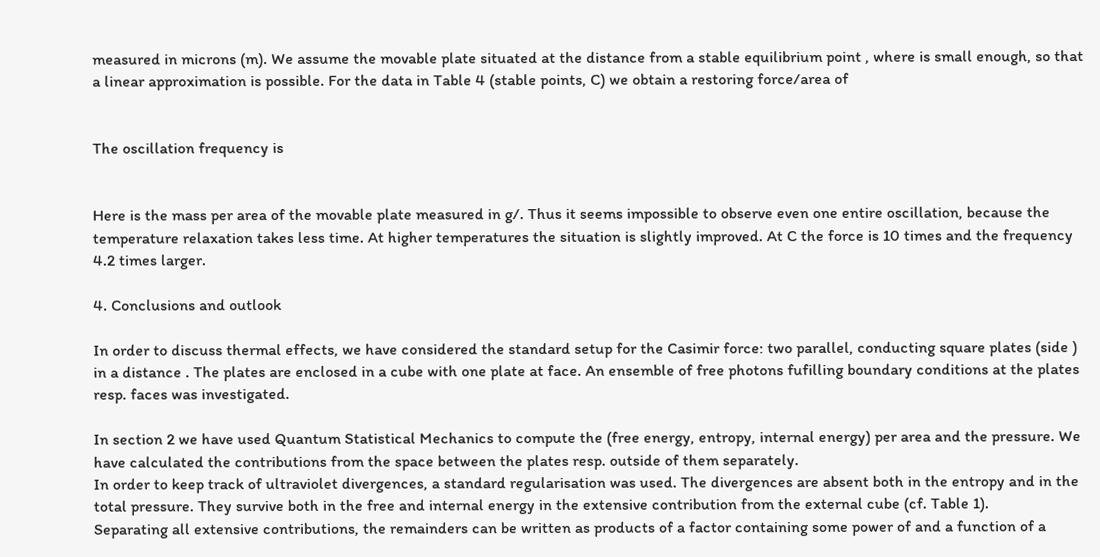measured in microns (m). We assume the movable plate situated at the distance from a stable equilibrium point , where is small enough, so that a linear approximation is possible. For the data in Table 4 (stable points, C) we obtain a restoring force/area of


The oscillation frequency is


Here is the mass per area of the movable plate measured in g/. Thus it seems impossible to observe even one entire oscillation, because the temperature relaxation takes less time. At higher temperatures the situation is slightly improved. At C the force is 10 times and the frequency 4.2 times larger.

4. Conclusions and outlook

In order to discuss thermal effects, we have considered the standard setup for the Casimir force: two parallel, conducting square plates (side ) in a distance . The plates are enclosed in a cube with one plate at face. An ensemble of free photons fufilling boundary conditions at the plates resp. faces was investigated.

In section 2 we have used Quantum Statistical Mechanics to compute the (free energy, entropy, internal energy) per area and the pressure. We have calculated the contributions from the space between the plates resp. outside of them separately.
In order to keep track of ultraviolet divergences, a standard regularisation was used. The divergences are absent both in the entropy and in the total pressure. They survive both in the free and internal energy in the extensive contribution from the external cube (cf. Table 1).
Separating all extensive contributions, the remainders can be written as products of a factor containing some power of and a function of a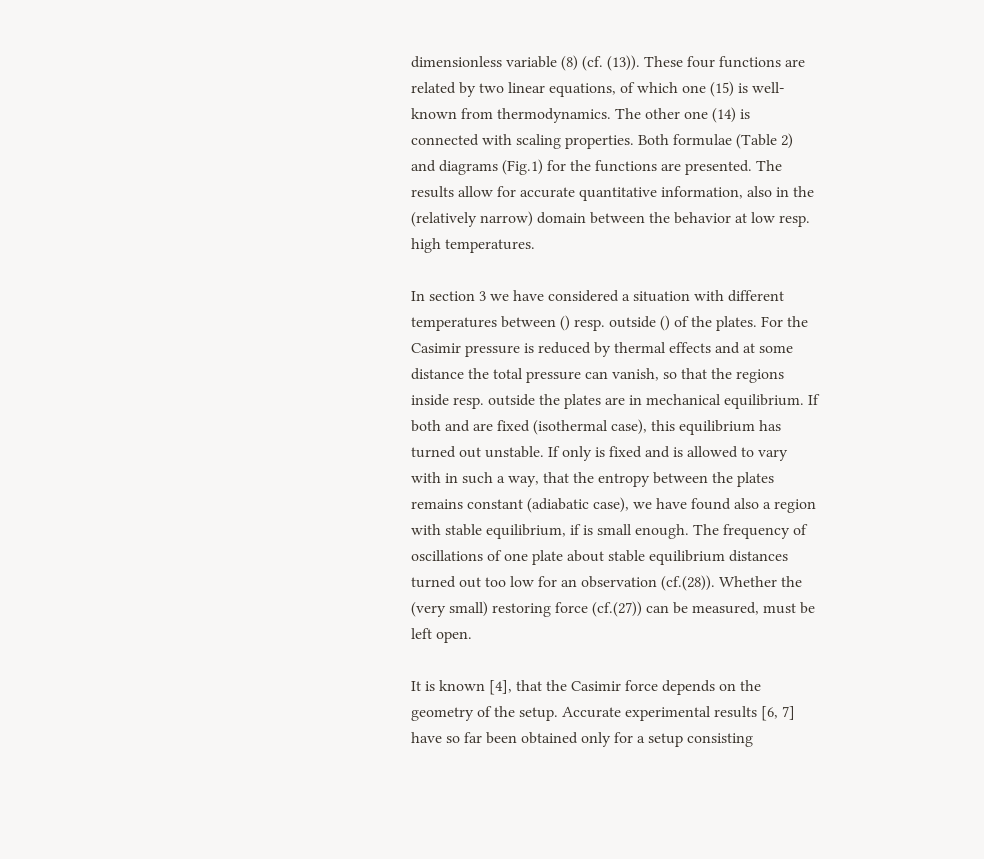dimensionless variable (8) (cf. (13)). These four functions are related by two linear equations, of which one (15) is well-known from thermodynamics. The other one (14) is connected with scaling properties. Both formulae (Table 2) and diagrams (Fig.1) for the functions are presented. The results allow for accurate quantitative information, also in the (relatively narrow) domain between the behavior at low resp. high temperatures.

In section 3 we have considered a situation with different temperatures between () resp. outside () of the plates. For the Casimir pressure is reduced by thermal effects and at some distance the total pressure can vanish, so that the regions inside resp. outside the plates are in mechanical equilibrium. If both and are fixed (isothermal case), this equilibrium has turned out unstable. If only is fixed and is allowed to vary with in such a way, that the entropy between the plates remains constant (adiabatic case), we have found also a region with stable equilibrium, if is small enough. The frequency of oscillations of one plate about stable equilibrium distances turned out too low for an observation (cf.(28)). Whether the (very small) restoring force (cf.(27)) can be measured, must be left open.

It is known [4], that the Casimir force depends on the geometry of the setup. Accurate experimental results [6, 7] have so far been obtained only for a setup consisting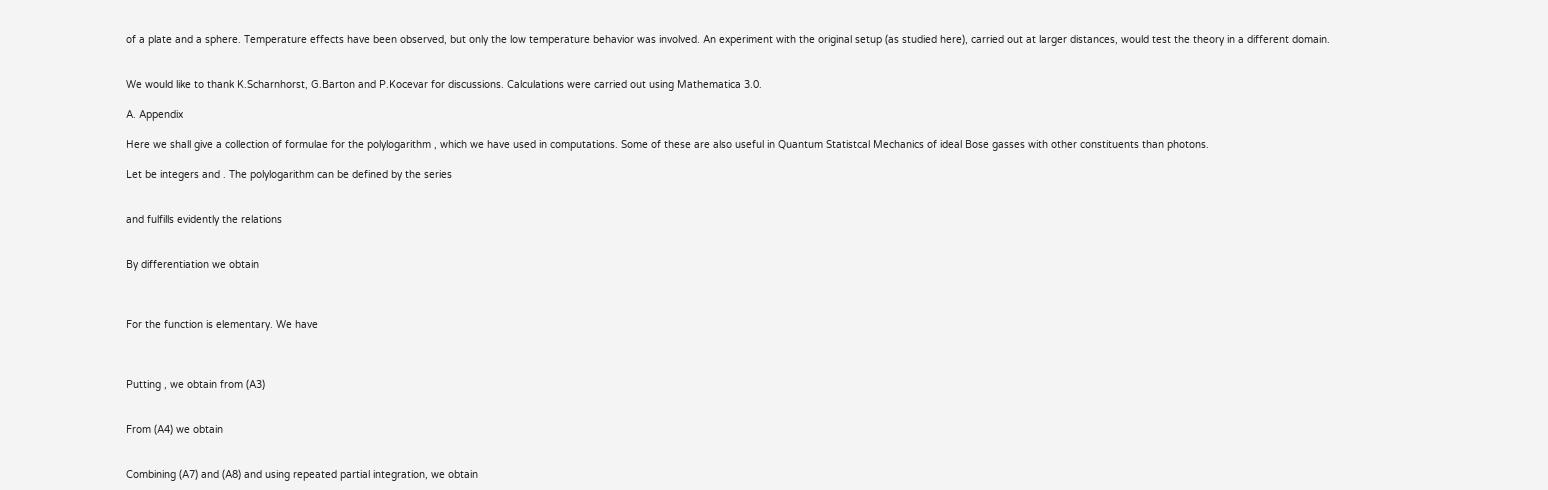of a plate and a sphere. Temperature effects have been observed, but only the low temperature behavior was involved. An experiment with the original setup (as studied here), carried out at larger distances, would test the theory in a different domain.


We would like to thank K.Scharnhorst, G.Barton and P.Kocevar for discussions. Calculations were carried out using Mathematica 3.0.

A. Appendix

Here we shall give a collection of formulae for the polylogarithm , which we have used in computations. Some of these are also useful in Quantum Statistcal Mechanics of ideal Bose gasses with other constituents than photons.

Let be integers and . The polylogarithm can be defined by the series


and fulfills evidently the relations


By differentiation we obtain



For the function is elementary. We have



Putting , we obtain from (A3)


From (A4) we obtain


Combining (A7) and (A8) and using repeated partial integration, we obtain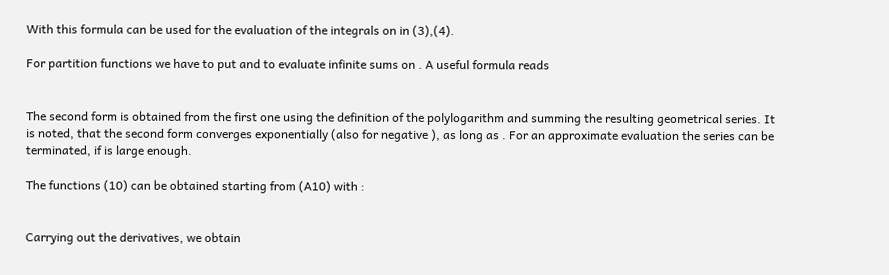With this formula can be used for the evaluation of the integrals on in (3),(4).

For partition functions we have to put and to evaluate infinite sums on . A useful formula reads


The second form is obtained from the first one using the definition of the polylogarithm and summing the resulting geometrical series. It is noted, that the second form converges exponentially (also for negative ), as long as . For an approximate evaluation the series can be terminated, if is large enough.

The functions (10) can be obtained starting from (A10) with :


Carrying out the derivatives, we obtain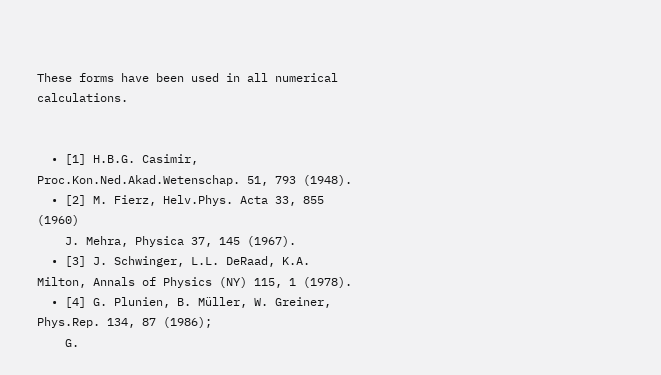These forms have been used in all numerical calculations.


  • [1] H.B.G. Casimir, Proc.Kon.Ned.Akad.Wetenschap. 51, 793 (1948).
  • [2] M. Fierz, Helv.Phys. Acta 33, 855 (1960)
    J. Mehra, Physica 37, 145 (1967).
  • [3] J. Schwinger, L.L. DeRaad, K.A. Milton, Annals of Physics (NY) 115, 1 (1978).
  • [4] G. Plunien, B. Müller, W. Greiner, Phys.Rep. 134, 87 (1986);
    G.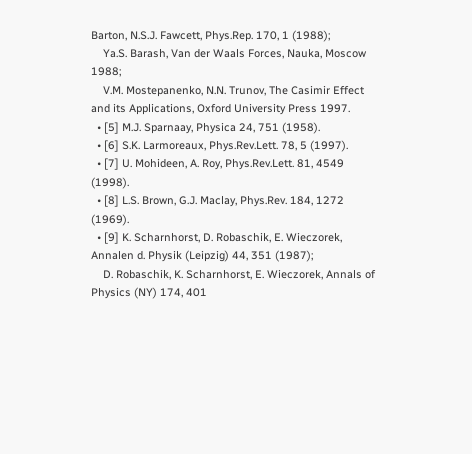Barton, N.S.J. Fawcett, Phys.Rep. 170, 1 (1988);
    Ya.S. Barash, Van der Waals Forces, Nauka, Moscow 1988;
    V.M. Mostepanenko, N.N. Trunov, The Casimir Effect and its Applications, Oxford University Press 1997.
  • [5] M.J. Sparnaay, Physica 24, 751 (1958).
  • [6] S.K. Larmoreaux, Phys.Rev.Lett. 78, 5 (1997).
  • [7] U. Mohideen, A. Roy, Phys.Rev.Lett. 81, 4549 (1998).
  • [8] L.S. Brown, G.J. Maclay, Phys.Rev. 184, 1272 (1969).
  • [9] K. Scharnhorst, D. Robaschik, E. Wieczorek, Annalen d. Physik (Leipzig) 44, 351 (1987);
    D. Robaschik, K. Scharnhorst, E. Wieczorek, Annals of Physics (NY) 174, 401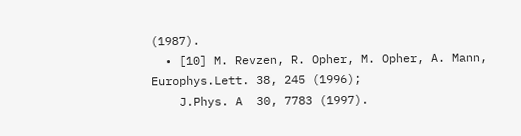(1987).
  • [10] M. Revzen, R. Opher, M. Opher, A. Mann, Europhys.Lett. 38, 245 (1996);
    J.Phys. A  30, 7783 (1997).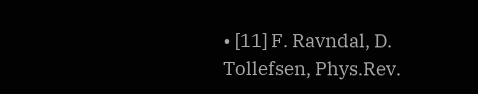• [11] F. Ravndal, D. Tollefsen, Phys.Rev.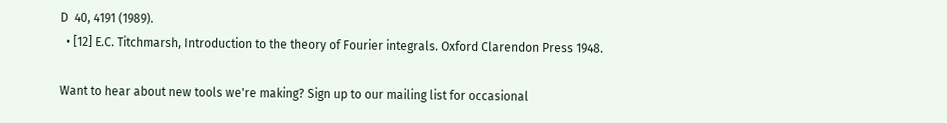D  40, 4191 (1989).
  • [12] E.C. Titchmarsh, Introduction to the theory of Fourier integrals. Oxford Clarendon Press 1948.

Want to hear about new tools we're making? Sign up to our mailing list for occasional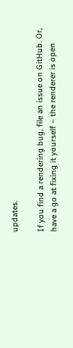updates.

If you find a rendering bug, file an issue on GitHub. Or, have a go at fixing it yourself – the renderer is open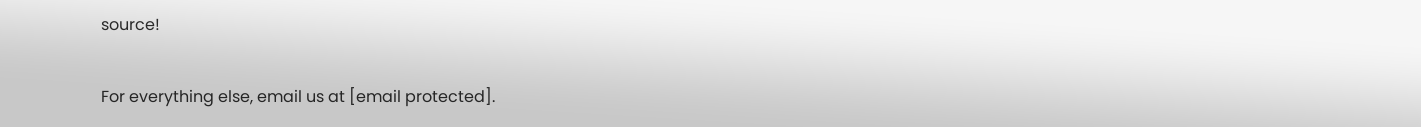source!

For everything else, email us at [email protected].